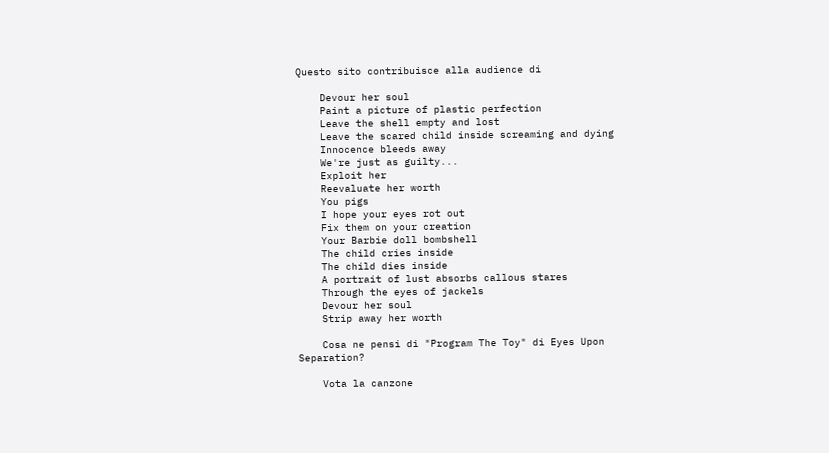Questo sito contribuisce alla audience di

    Devour her soul
    Paint a picture of plastic perfection
    Leave the shell empty and lost
    Leave the scared child inside screaming and dying
    Innocence bleeds away
    We're just as guilty...
    Exploit her
    Reevaluate her worth
    You pigs
    I hope your eyes rot out
    Fix them on your creation
    Your Barbie doll bombshell
    The child cries inside
    The child dies inside
    A portrait of lust absorbs callous stares
    Through the eyes of jackels
    Devour her soul
    Strip away her worth

    Cosa ne pensi di "Program The Toy" di Eyes Upon Separation?

    Vota la canzone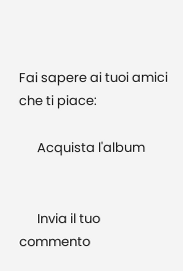Fai sapere ai tuoi amici che ti piace:

      Acquista l'album


      Invia il tuo commento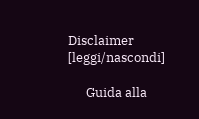Disclaimer [leggi/nascondi]

      Guida alla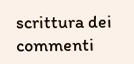scrittura dei commenti